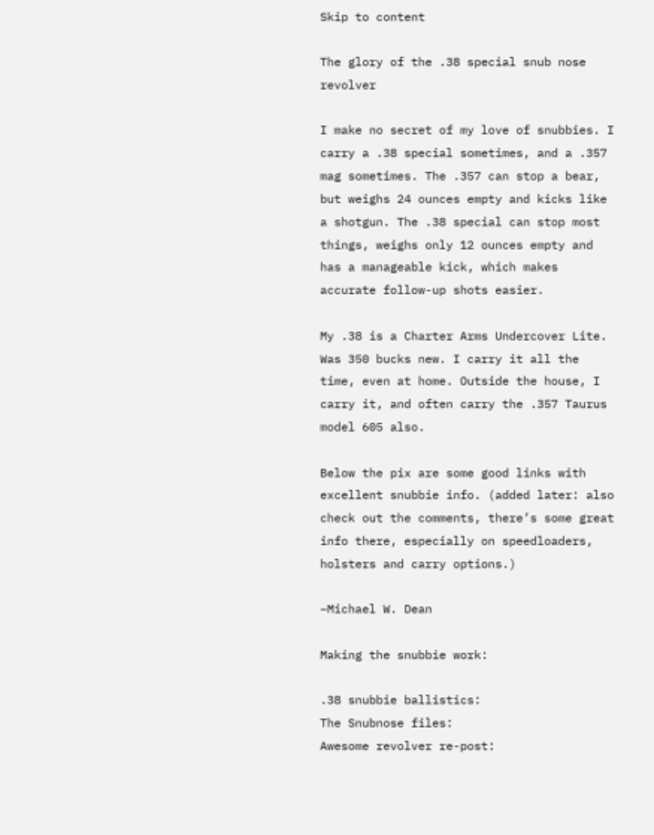Skip to content

The glory of the .38 special snub nose revolver

I make no secret of my love of snubbies. I carry a .38 special sometimes, and a .357 mag sometimes. The .357 can stop a bear, but weighs 24 ounces empty and kicks like a shotgun. The .38 special can stop most things, weighs only 12 ounces empty and has a manageable kick, which makes accurate follow-up shots easier.

My .38 is a Charter Arms Undercover Lite. Was 350 bucks new. I carry it all the time, even at home. Outside the house, I carry it, and often carry the .357 Taurus model 605 also.

Below the pix are some good links with excellent snubbie info. (added later: also check out the comments, there’s some great info there, especially on speedloaders, holsters and carry options.)

–Michael W. Dean

Making the snubbie work:

.38 snubbie ballistics:
The Snubnose files:
Awesome revolver re-post: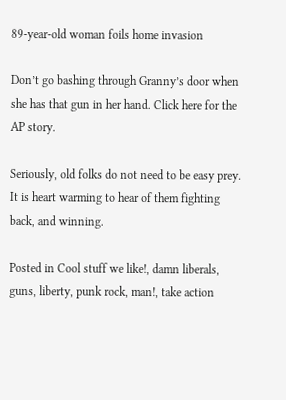89-year-old woman foils home invasion

Don’t go bashing through Granny’s door when she has that gun in her hand. Click here for the AP story.

Seriously, old folks do not need to be easy prey. It is heart warming to hear of them fighting back, and winning.

Posted in Cool stuff we like!, damn liberals, guns, liberty, punk rock, man!, take action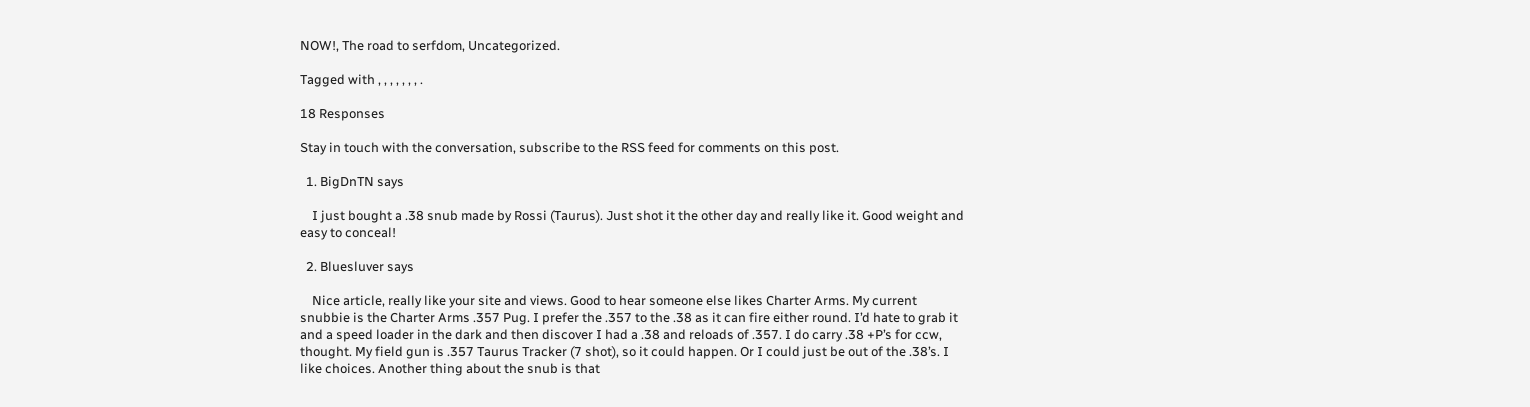NOW!, The road to serfdom, Uncategorized.

Tagged with , , , , , , , .

18 Responses

Stay in touch with the conversation, subscribe to the RSS feed for comments on this post.

  1. BigDnTN says

    I just bought a .38 snub made by Rossi (Taurus). Just shot it the other day and really like it. Good weight and easy to conceal!

  2. Bluesluver says

    Nice article, really like your site and views. Good to hear someone else likes Charter Arms. My current snubbie is the Charter Arms .357 Pug. I prefer the .357 to the .38 as it can fire either round. I’d hate to grab it and a speed loader in the dark and then discover I had a .38 and reloads of .357. I do carry .38 +P’s for ccw, thought. My field gun is .357 Taurus Tracker (7 shot), so it could happen. Or I could just be out of the .38’s. I like choices. Another thing about the snub is that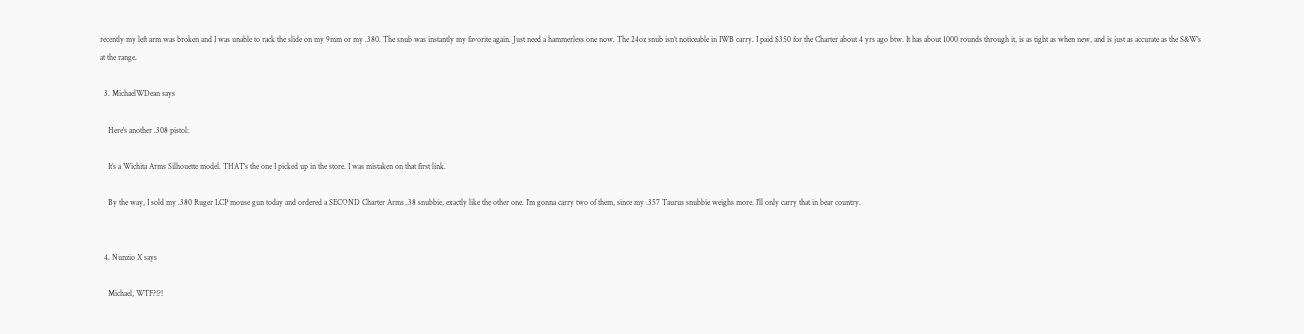recently my left arm was broken and I was unable to rack the slide on my 9mm or my .380. The snub was instantly my favorite again. Just need a hammerless one now. The 24oz snub isn’t noticeable in IWB carry. I paid $350 for the Charter about 4 yrs ago btw. It has about 1000 rounds through it, is as tight as when new, and is just as accurate as the S&W’s at the range.

  3. MichaelWDean says

    Here’s another .308 pistol:

    It’s a Wichita Arms Silhouette model. THAT’s the one I picked up in the store. I was mistaken on that first link.

    By the way, I sold my .380 Ruger LCP mouse gun today and ordered a SECOND Charter Arms .38 snubbie, exactly like the other one. I’m gonna carry two of them, since my .357 Taurus snubbie weighs more. I’ll only carry that in bear country.


  4. Nunzio X says

    Michael, WTF?!?!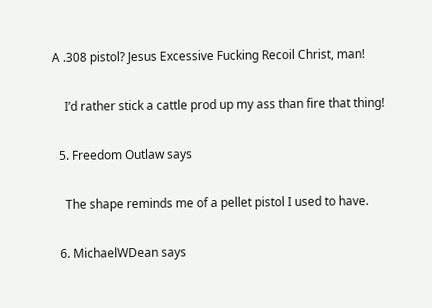A .308 pistol? Jesus Excessive Fucking Recoil Christ, man!

    I’d rather stick a cattle prod up my ass than fire that thing!

  5. Freedom Outlaw says

    The shape reminds me of a pellet pistol I used to have.

  6. MichaelWDean says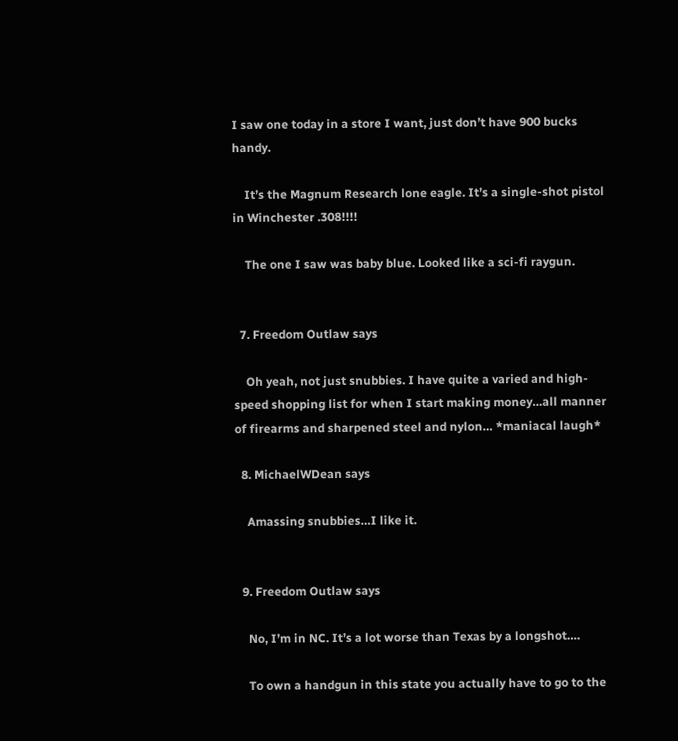I saw one today in a store I want, just don’t have 900 bucks handy.

    It’s the Magnum Research lone eagle. It’s a single-shot pistol in Winchester .308!!!!

    The one I saw was baby blue. Looked like a sci-fi raygun.


  7. Freedom Outlaw says

    Oh yeah, not just snubbies. I have quite a varied and high-speed shopping list for when I start making money…all manner of firearms and sharpened steel and nylon… *maniacal laugh*

  8. MichaelWDean says

    Amassing snubbies…I like it.


  9. Freedom Outlaw says

    No, I’m in NC. It’s a lot worse than Texas by a longshot….

    To own a handgun in this state you actually have to go to the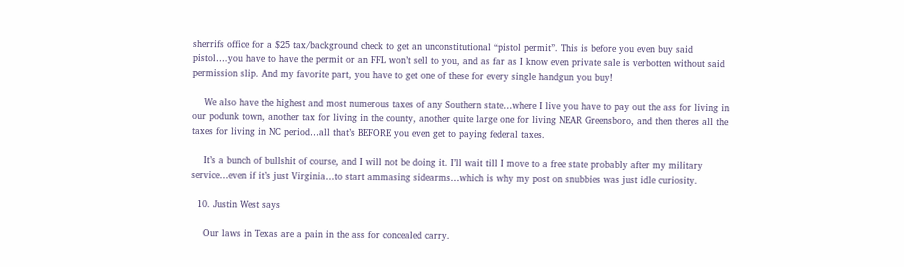sherrifs office for a $25 tax/background check to get an unconstitutional “pistol permit”. This is before you even buy said pistol….you have to have the permit or an FFL won’t sell to you, and as far as I know even private sale is verbotten without said permission slip. And my favorite part, you have to get one of these for every single handgun you buy!

    We also have the highest and most numerous taxes of any Southern state…where I live you have to pay out the ass for living in our podunk town, another tax for living in the county, another quite large one for living NEAR Greensboro, and then theres all the taxes for living in NC period…all that’s BEFORE you even get to paying federal taxes.

    It’s a bunch of bullshit of course, and I will not be doing it. I’ll wait till I move to a free state probably after my military service…even if it’s just Virginia…to start ammasing sidearms…which is why my post on snubbies was just idle curiosity.

  10. Justin West says

    Our laws in Texas are a pain in the ass for concealed carry.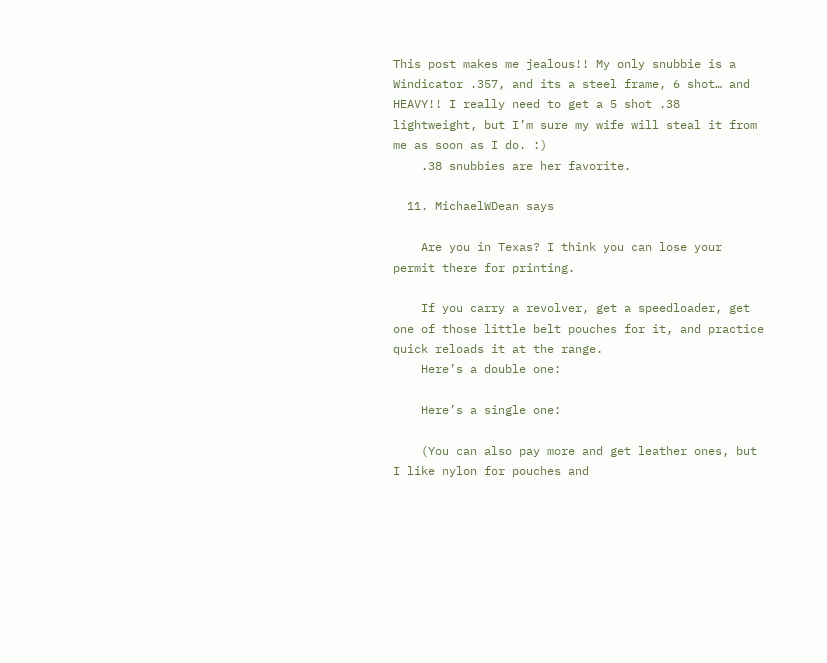This post makes me jealous!! My only snubbie is a Windicator .357, and its a steel frame, 6 shot… and HEAVY!! I really need to get a 5 shot .38 lightweight, but I’m sure my wife will steal it from me as soon as I do. :)
    .38 snubbies are her favorite.

  11. MichaelWDean says

    Are you in Texas? I think you can lose your permit there for printing.

    If you carry a revolver, get a speedloader, get one of those little belt pouches for it, and practice quick reloads it at the range.
    Here’s a double one:

    Here’s a single one:

    (You can also pay more and get leather ones, but I like nylon for pouches and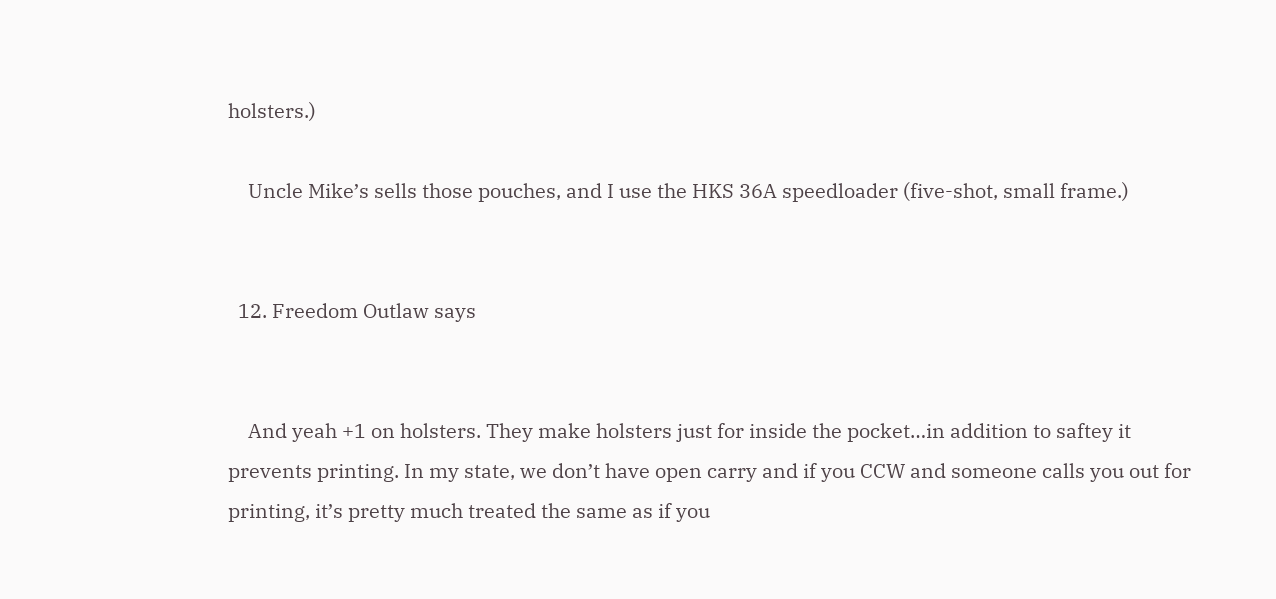holsters.)

    Uncle Mike’s sells those pouches, and I use the HKS 36A speedloader (five-shot, small frame.)


  12. Freedom Outlaw says


    And yeah +1 on holsters. They make holsters just for inside the pocket…in addition to saftey it prevents printing. In my state, we don’t have open carry and if you CCW and someone calls you out for printing, it’s pretty much treated the same as if you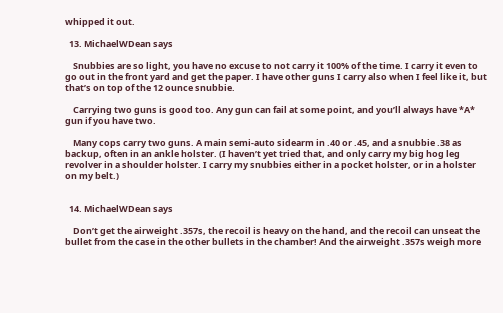whipped it out.

  13. MichaelWDean says

    Snubbies are so light, you have no excuse to not carry it 100% of the time. I carry it even to go out in the front yard and get the paper. I have other guns I carry also when I feel like it, but that’s on top of the 12 ounce snubbie.

    Carrying two guns is good too. Any gun can fail at some point, and you’ll always have *A* gun if you have two.

    Many cops carry two guns. A main semi-auto sidearm in .40 or .45, and a snubbie .38 as backup, often in an ankle holster. (I haven’t yet tried that, and only carry my big hog leg revolver in a shoulder holster. I carry my snubbies either in a pocket holster, or in a holster on my belt.)


  14. MichaelWDean says

    Don’t get the airweight .357s, the recoil is heavy on the hand, and the recoil can unseat the bullet from the case in the other bullets in the chamber! And the airweight .357s weigh more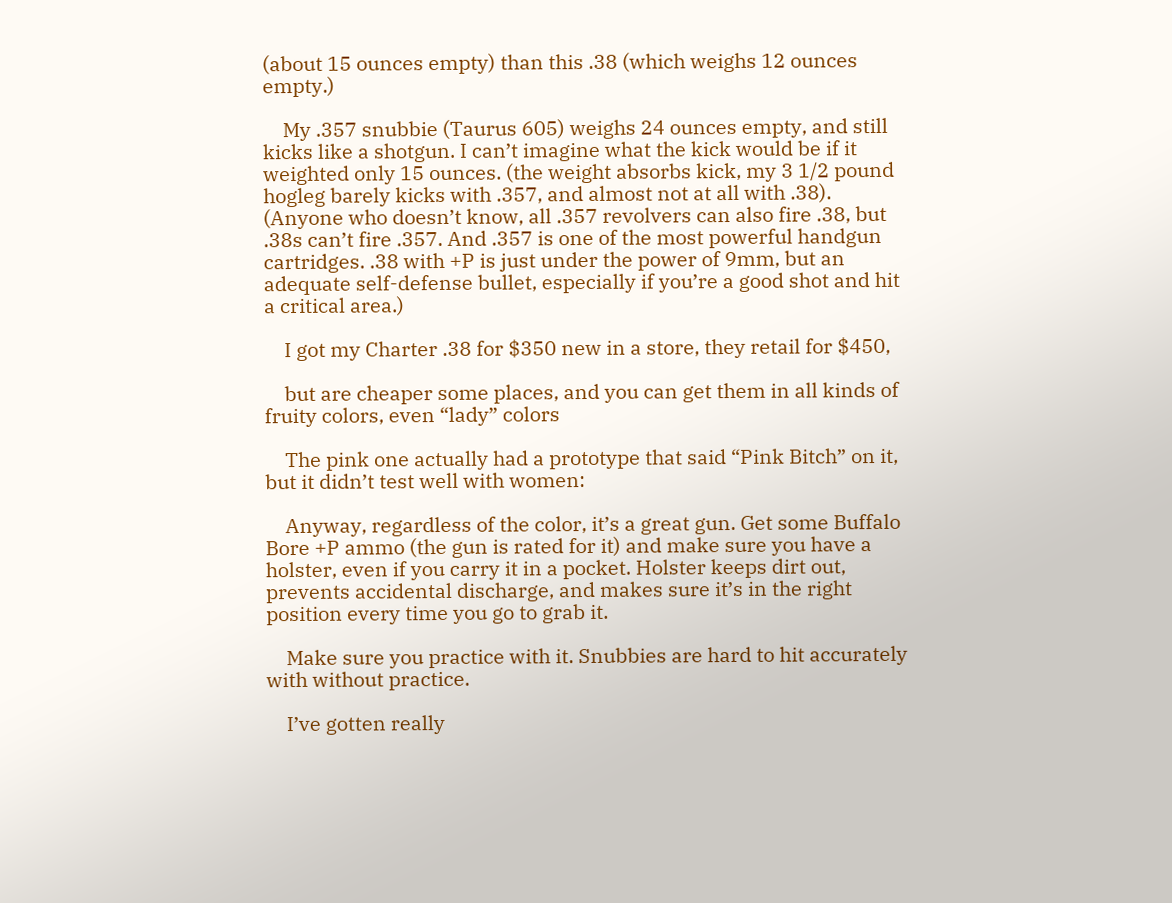(about 15 ounces empty) than this .38 (which weighs 12 ounces empty.)

    My .357 snubbie (Taurus 605) weighs 24 ounces empty, and still kicks like a shotgun. I can’t imagine what the kick would be if it weighted only 15 ounces. (the weight absorbs kick, my 3 1/2 pound hogleg barely kicks with .357, and almost not at all with .38). (Anyone who doesn’t know, all .357 revolvers can also fire .38, but .38s can’t fire .357. And .357 is one of the most powerful handgun cartridges. .38 with +P is just under the power of 9mm, but an adequate self-defense bullet, especially if you’re a good shot and hit a critical area.)

    I got my Charter .38 for $350 new in a store, they retail for $450,

    but are cheaper some places, and you can get them in all kinds of fruity colors, even “lady” colors

    The pink one actually had a prototype that said “Pink Bitch” on it, but it didn’t test well with women:

    Anyway, regardless of the color, it’s a great gun. Get some Buffalo Bore +P ammo (the gun is rated for it) and make sure you have a holster, even if you carry it in a pocket. Holster keeps dirt out, prevents accidental discharge, and makes sure it’s in the right position every time you go to grab it.

    Make sure you practice with it. Snubbies are hard to hit accurately with without practice.

    I’ve gotten really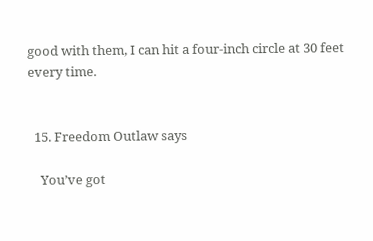good with them, I can hit a four-inch circle at 30 feet every time.


  15. Freedom Outlaw says

    You’ve got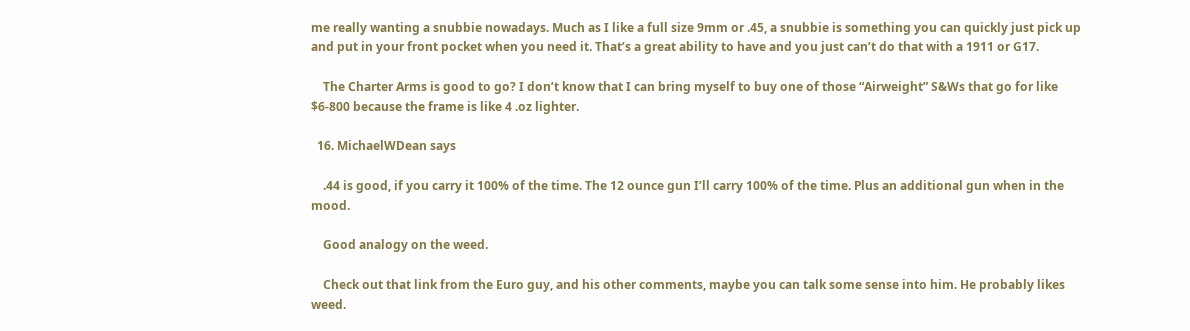me really wanting a snubbie nowadays. Much as I like a full size 9mm or .45, a snubbie is something you can quickly just pick up and put in your front pocket when you need it. That’s a great ability to have and you just can’t do that with a 1911 or G17.

    The Charter Arms is good to go? I don’t know that I can bring myself to buy one of those “Airweight” S&Ws that go for like $6-800 because the frame is like 4 .oz lighter.

  16. MichaelWDean says

    .44 is good, if you carry it 100% of the time. The 12 ounce gun I’ll carry 100% of the time. Plus an additional gun when in the mood.

    Good analogy on the weed.

    Check out that link from the Euro guy, and his other comments, maybe you can talk some sense into him. He probably likes weed.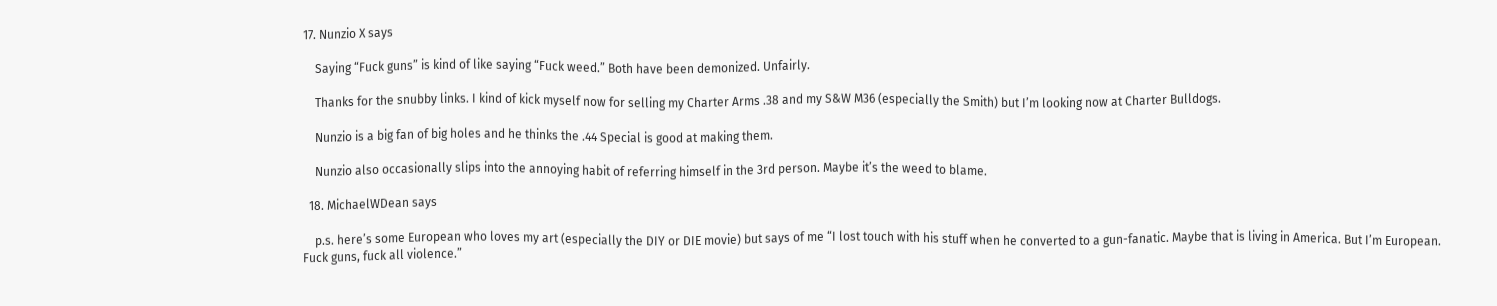17. Nunzio X says

    Saying “Fuck guns” is kind of like saying “Fuck weed.” Both have been demonized. Unfairly.

    Thanks for the snubby links. I kind of kick myself now for selling my Charter Arms .38 and my S&W M36 (especially the Smith) but I’m looking now at Charter Bulldogs.

    Nunzio is a big fan of big holes and he thinks the .44 Special is good at making them.

    Nunzio also occasionally slips into the annoying habit of referring himself in the 3rd person. Maybe it’s the weed to blame.

  18. MichaelWDean says

    p.s. here’s some European who loves my art (especially the DIY or DIE movie) but says of me “I lost touch with his stuff when he converted to a gun-fanatic. Maybe that is living in America. But I’m European. Fuck guns, fuck all violence.”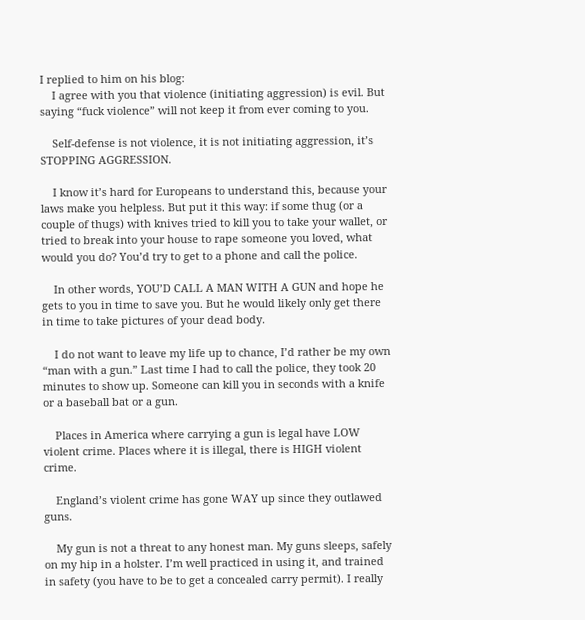I replied to him on his blog:
    I agree with you that violence (initiating aggression) is evil. But saying “fuck violence” will not keep it from ever coming to you.

    Self-defense is not violence, it is not initiating aggression, it’s STOPPING AGGRESSION.

    I know it’s hard for Europeans to understand this, because your laws make you helpless. But put it this way: if some thug (or a couple of thugs) with knives tried to kill you to take your wallet, or tried to break into your house to rape someone you loved, what would you do? You’d try to get to a phone and call the police.

    In other words, YOU’D CALL A MAN WITH A GUN and hope he gets to you in time to save you. But he would likely only get there in time to take pictures of your dead body.

    I do not want to leave my life up to chance, I’d rather be my own “man with a gun.” Last time I had to call the police, they took 20 minutes to show up. Someone can kill you in seconds with a knife or a baseball bat or a gun.

    Places in America where carrying a gun is legal have LOW violent crime. Places where it is illegal, there is HIGH violent crime.

    England’s violent crime has gone WAY up since they outlawed guns.

    My gun is not a threat to any honest man. My guns sleeps, safely on my hip in a holster. I’m well practiced in using it, and trained in safety (you have to be to get a concealed carry permit). I really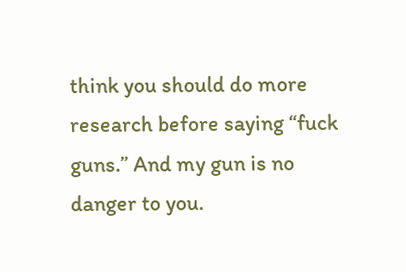think you should do more research before saying “fuck guns.” And my gun is no danger to you.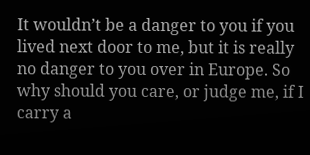It wouldn’t be a danger to you if you lived next door to me, but it is really no danger to you over in Europe. So why should you care, or judge me, if I carry a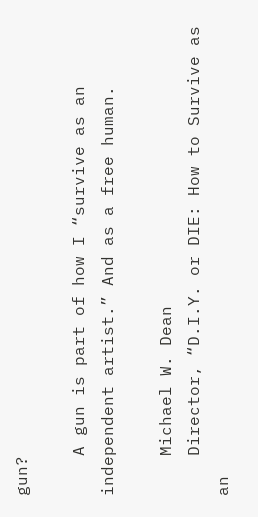gun?

    A gun is part of how I “survive as an independent artist.” And as a free human.

    Michael W. Dean
    Director, “D.I.Y. or DIE: How to Survive as an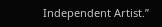Independent Artist.”